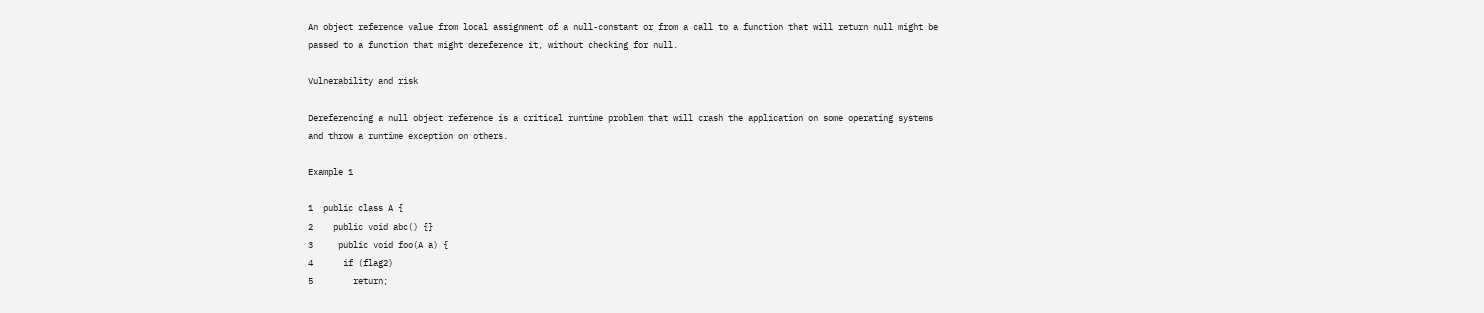An object reference value from local assignment of a null-constant or from a call to a function that will return null might be passed to a function that might dereference it, without checking for null.

Vulnerability and risk

Dereferencing a null object reference is a critical runtime problem that will crash the application on some operating systems and throw a runtime exception on others.

Example 1

1  public class A {
2    public void abc() {}
3     public void foo(A a) {
4      if (flag2)
5        return;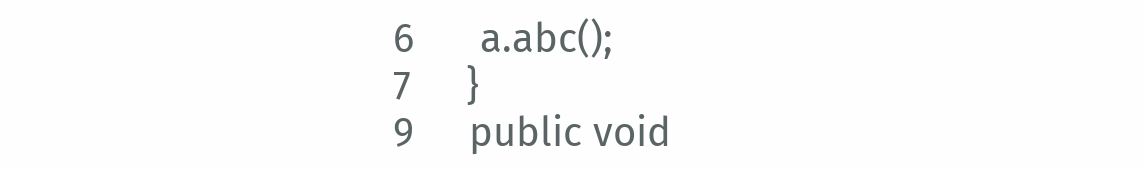6      a.abc();
7     }
9     public void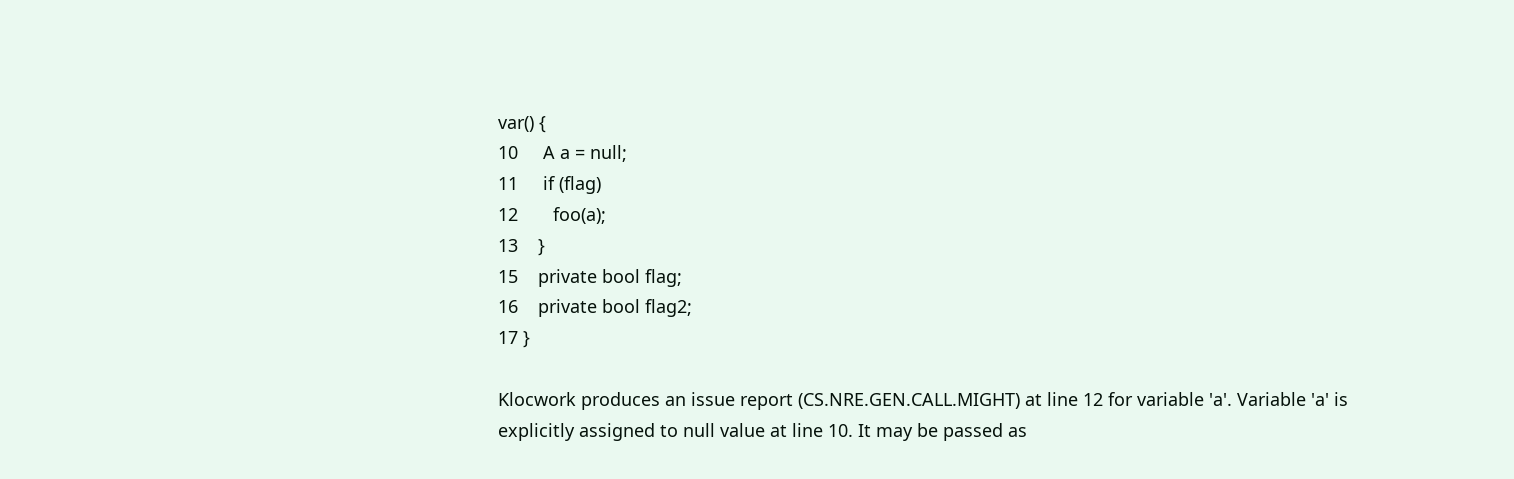var() {
10     A a = null;
11     if (flag)
12       foo(a);
13    }
15    private bool flag;
16    private bool flag2;
17 }

Klocwork produces an issue report (CS.NRE.GEN.CALL.MIGHT) at line 12 for variable 'a'. Variable 'a' is explicitly assigned to null value at line 10. It may be passed as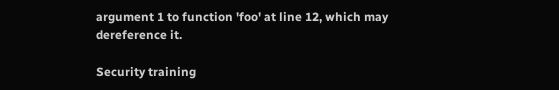argument 1 to function 'foo' at line 12, which may dereference it.

Security training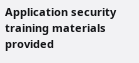Application security training materials provided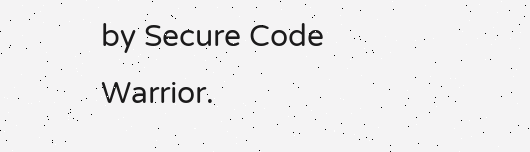by Secure Code Warrior.